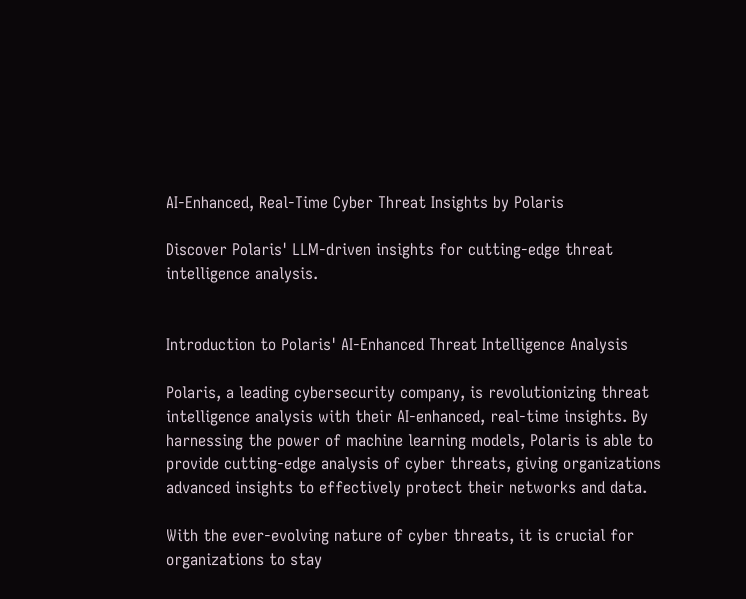AI-Enhanced, Real-Time Cyber Threat Insights by Polaris

Discover Polaris' LLM-driven insights for cutting-edge threat intelligence analysis.


Introduction to Polaris' AI-Enhanced Threat Intelligence Analysis

Polaris, a leading cybersecurity company, is revolutionizing threat intelligence analysis with their AI-enhanced, real-time insights. By harnessing the power of machine learning models, Polaris is able to provide cutting-edge analysis of cyber threats, giving organizations advanced insights to effectively protect their networks and data.

With the ever-evolving nature of cyber threats, it is crucial for organizations to stay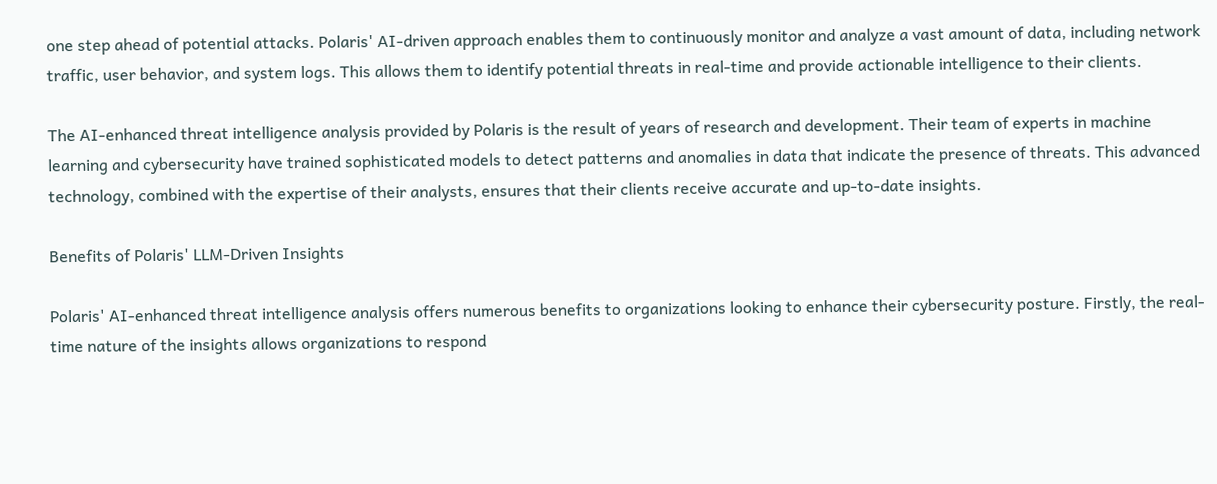one step ahead of potential attacks. Polaris' AI-driven approach enables them to continuously monitor and analyze a vast amount of data, including network traffic, user behavior, and system logs. This allows them to identify potential threats in real-time and provide actionable intelligence to their clients.

The AI-enhanced threat intelligence analysis provided by Polaris is the result of years of research and development. Their team of experts in machine learning and cybersecurity have trained sophisticated models to detect patterns and anomalies in data that indicate the presence of threats. This advanced technology, combined with the expertise of their analysts, ensures that their clients receive accurate and up-to-date insights.

Benefits of Polaris' LLM-Driven Insights

Polaris' AI-enhanced threat intelligence analysis offers numerous benefits to organizations looking to enhance their cybersecurity posture. Firstly, the real-time nature of the insights allows organizations to respond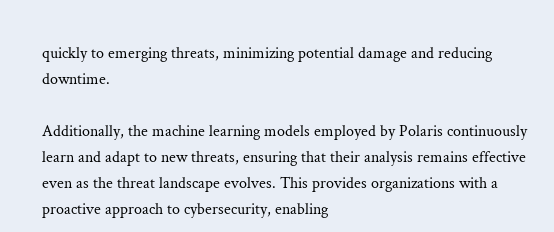quickly to emerging threats, minimizing potential damage and reducing downtime.

Additionally, the machine learning models employed by Polaris continuously learn and adapt to new threats, ensuring that their analysis remains effective even as the threat landscape evolves. This provides organizations with a proactive approach to cybersecurity, enabling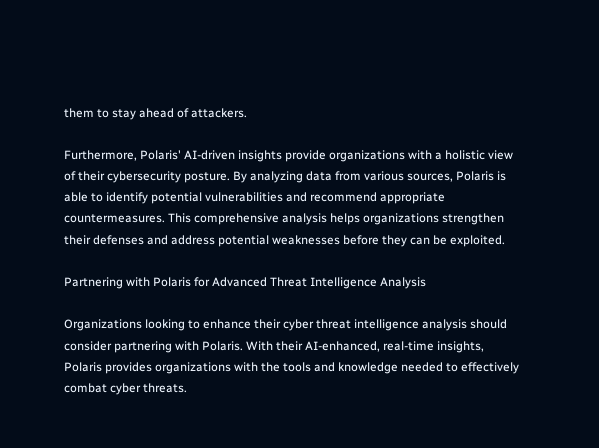them to stay ahead of attackers.

Furthermore, Polaris' AI-driven insights provide organizations with a holistic view of their cybersecurity posture. By analyzing data from various sources, Polaris is able to identify potential vulnerabilities and recommend appropriate countermeasures. This comprehensive analysis helps organizations strengthen their defenses and address potential weaknesses before they can be exploited.

Partnering with Polaris for Advanced Threat Intelligence Analysis

Organizations looking to enhance their cyber threat intelligence analysis should consider partnering with Polaris. With their AI-enhanced, real-time insights, Polaris provides organizations with the tools and knowledge needed to effectively combat cyber threats.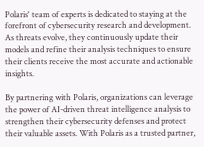Polaris' team of experts is dedicated to staying at the forefront of cybersecurity research and development. As threats evolve, they continuously update their models and refine their analysis techniques to ensure their clients receive the most accurate and actionable insights.

By partnering with Polaris, organizations can leverage the power of AI-driven threat intelligence analysis to strengthen their cybersecurity defenses and protect their valuable assets. With Polaris as a trusted partner,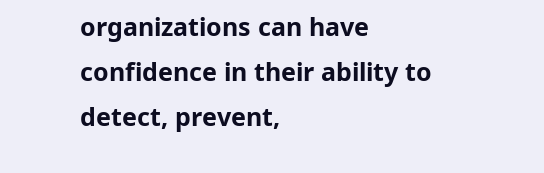organizations can have confidence in their ability to detect, prevent,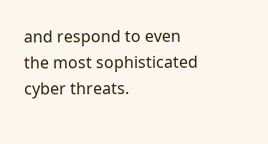and respond to even the most sophisticated cyber threats.